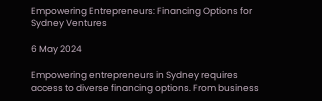Empowering Entrepreneurs: Financing Options for Sydney Ventures

6 May 2024

Empowering entrepreneurs in Sydney requires access to diverse financing options. From business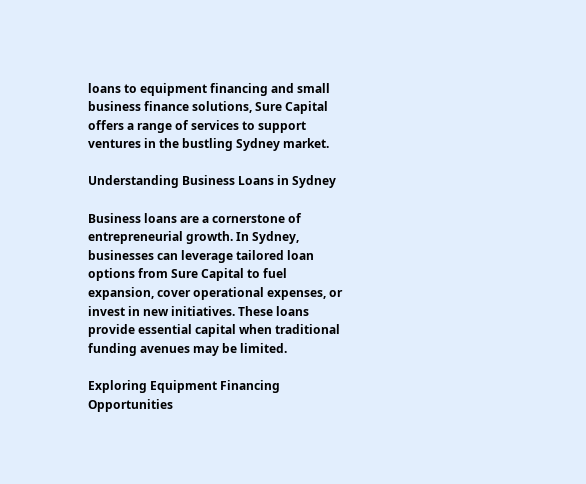loans to equipment financing and small business finance solutions, Sure Capital offers a range of services to support ventures in the bustling Sydney market.

Understanding Business Loans in Sydney

Business loans are a cornerstone of entrepreneurial growth. In Sydney, businesses can leverage tailored loan options from Sure Capital to fuel expansion, cover operational expenses, or invest in new initiatives. These loans provide essential capital when traditional funding avenues may be limited.

Exploring Equipment Financing Opportunities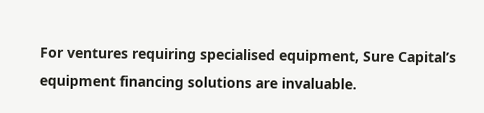For ventures requiring specialised equipment, Sure Capital’s equipment financing solutions are invaluable.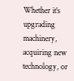Whether it’s upgrading machinery, acquiring new technology, or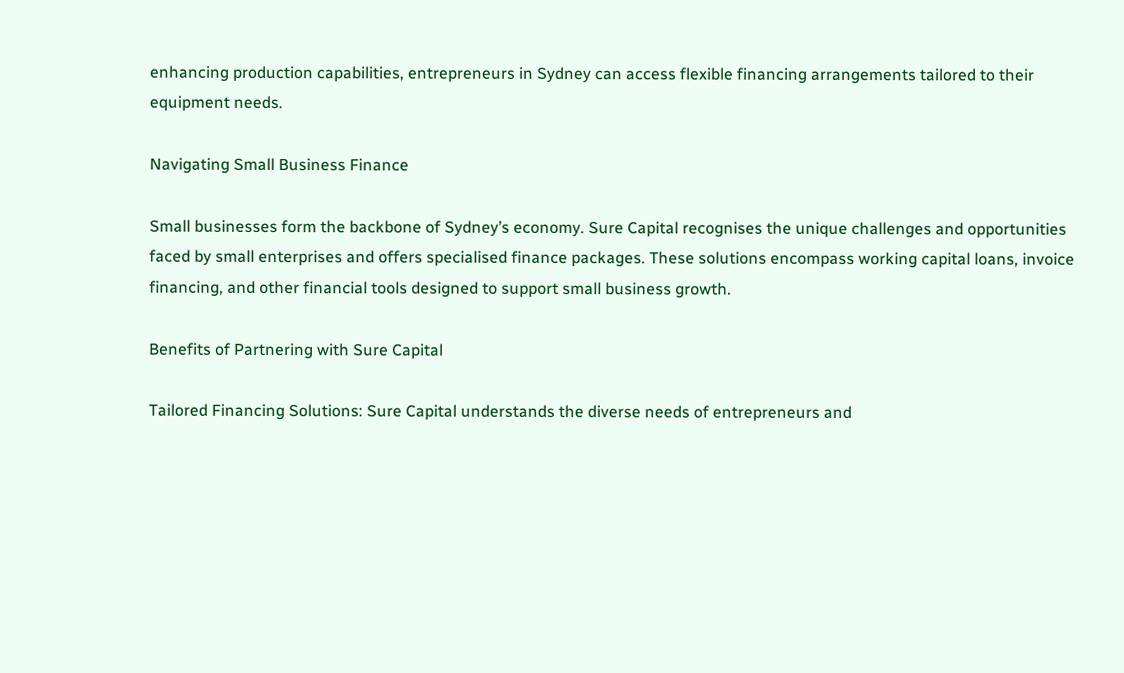enhancing production capabilities, entrepreneurs in Sydney can access flexible financing arrangements tailored to their equipment needs.

Navigating Small Business Finance

Small businesses form the backbone of Sydney’s economy. Sure Capital recognises the unique challenges and opportunities faced by small enterprises and offers specialised finance packages. These solutions encompass working capital loans, invoice financing, and other financial tools designed to support small business growth.

Benefits of Partnering with Sure Capital

Tailored Financing Solutions: Sure Capital understands the diverse needs of entrepreneurs and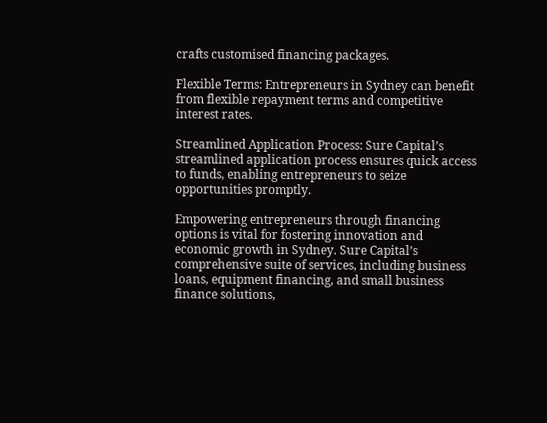crafts customised financing packages.

Flexible Terms: Entrepreneurs in Sydney can benefit from flexible repayment terms and competitive interest rates.

Streamlined Application Process: Sure Capital’s streamlined application process ensures quick access to funds, enabling entrepreneurs to seize opportunities promptly.

Empowering entrepreneurs through financing options is vital for fostering innovation and economic growth in Sydney. Sure Capital’s comprehensive suite of services, including business loans, equipment financing, and small business finance solutions,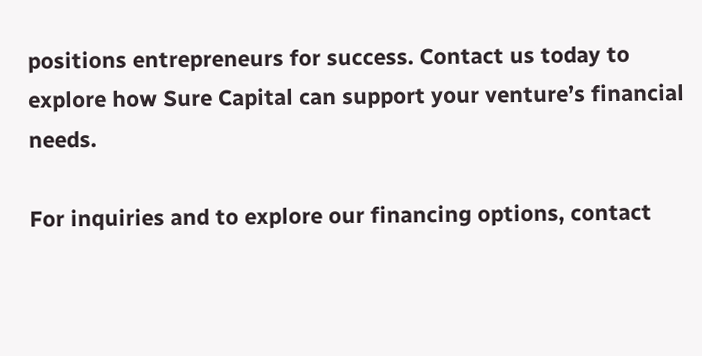positions entrepreneurs for success. Contact us today to explore how Sure Capital can support your venture’s financial needs.

For inquiries and to explore our financing options, contact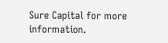Sure Capital for more information.